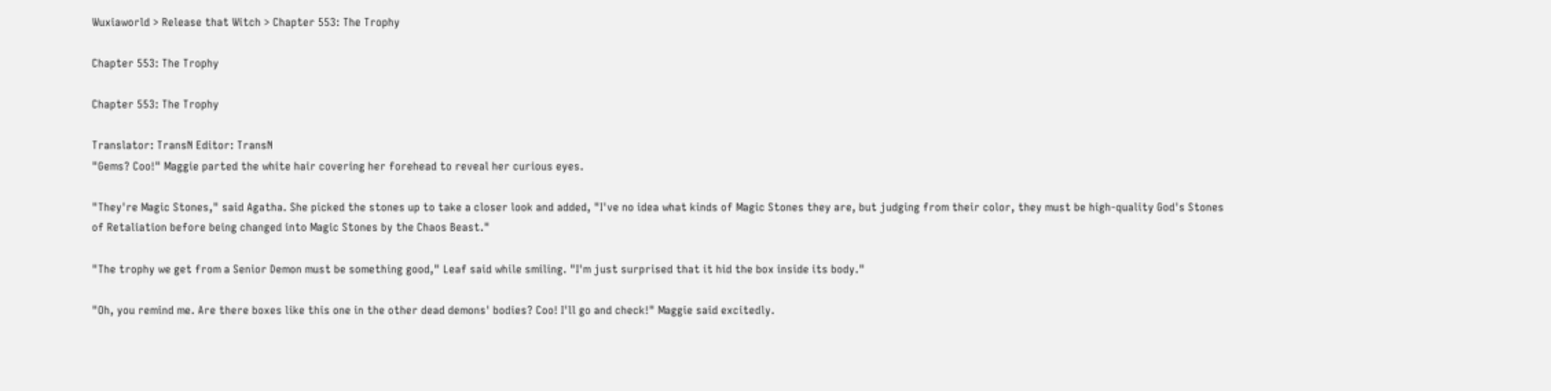Wuxiaworld > Release that Witch > Chapter 553: The Trophy

Chapter 553: The Trophy

Chapter 553: The Trophy

Translator: TransN Editor: TransN
"Gems? Coo!" Maggie parted the white hair covering her forehead to reveal her curious eyes.

"They're Magic Stones," said Agatha. She picked the stones up to take a closer look and added, "I've no idea what kinds of Magic Stones they are, but judging from their color, they must be high-quality God's Stones of Retaliation before being changed into Magic Stones by the Chaos Beast."

"The trophy we get from a Senior Demon must be something good," Leaf said while smiling. "I'm just surprised that it hid the box inside its body."

"Oh, you remind me. Are there boxes like this one in the other dead demons' bodies? Coo! I'll go and check!" Maggie said excitedly.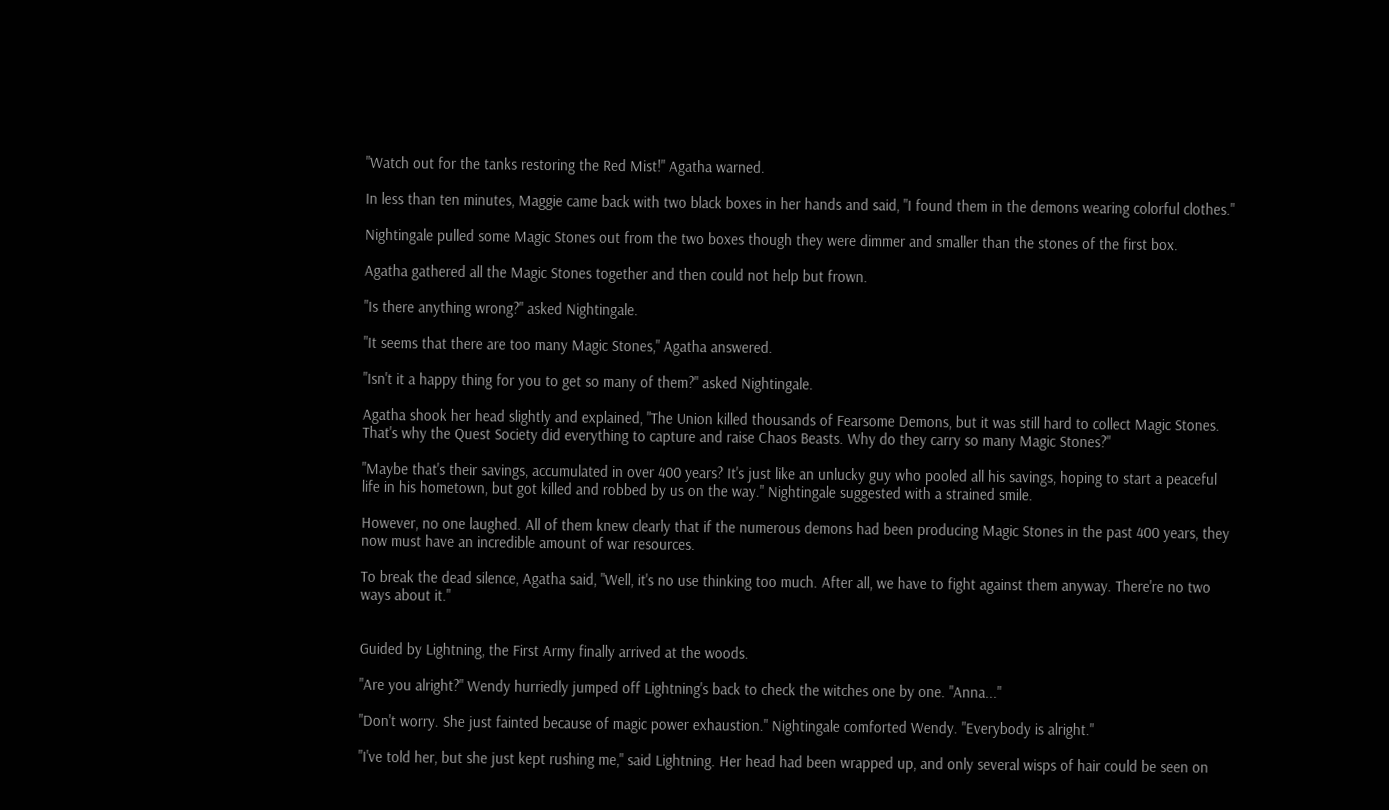"Watch out for the tanks restoring the Red Mist!" Agatha warned.

In less than ten minutes, Maggie came back with two black boxes in her hands and said, "I found them in the demons wearing colorful clothes."

Nightingale pulled some Magic Stones out from the two boxes though they were dimmer and smaller than the stones of the first box.

Agatha gathered all the Magic Stones together and then could not help but frown.

"Is there anything wrong?" asked Nightingale.

"It seems that there are too many Magic Stones," Agatha answered.

"Isn't it a happy thing for you to get so many of them?" asked Nightingale.

Agatha shook her head slightly and explained, "The Union killed thousands of Fearsome Demons, but it was still hard to collect Magic Stones. That's why the Quest Society did everything to capture and raise Chaos Beasts. Why do they carry so many Magic Stones?"

"Maybe that's their savings, accumulated in over 400 years? It's just like an unlucky guy who pooled all his savings, hoping to start a peaceful life in his hometown, but got killed and robbed by us on the way." Nightingale suggested with a strained smile.

However, no one laughed. All of them knew clearly that if the numerous demons had been producing Magic Stones in the past 400 years, they now must have an incredible amount of war resources.

To break the dead silence, Agatha said, "Well, it's no use thinking too much. After all, we have to fight against them anyway. There're no two ways about it."


Guided by Lightning, the First Army finally arrived at the woods.

"Are you alright?" Wendy hurriedly jumped off Lightning's back to check the witches one by one. "Anna..."

"Don't worry. She just fainted because of magic power exhaustion." Nightingale comforted Wendy. "Everybody is alright."

"I've told her, but she just kept rushing me," said Lightning. Her head had been wrapped up, and only several wisps of hair could be seen on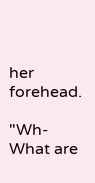her forehead.

"Wh-What are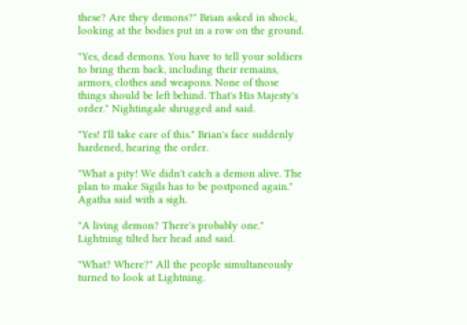these? Are they demons?" Brian asked in shock, looking at the bodies put in a row on the ground.

"Yes, dead demons. You have to tell your soldiers to bring them back, including their remains, armors, clothes and weapons. None of those things should be left behind. That's His Majesty's order." Nightingale shrugged and said.

"Yes! I'll take care of this." Brian's face suddenly hardened, hearing the order.

"What a pity! We didn't catch a demon alive. The plan to make Sigils has to be postponed again." Agatha said with a sigh.

"A living demon? There's probably one." Lightning tilted her head and said.

"What? Where?" All the people simultaneously turned to look at Lightning.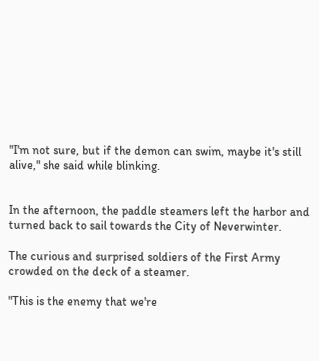"I'm not sure, but if the demon can swim, maybe it's still alive," she said while blinking.


In the afternoon, the paddle steamers left the harbor and turned back to sail towards the City of Neverwinter.

The curious and surprised soldiers of the First Army crowded on the deck of a steamer.

"This is the enemy that we're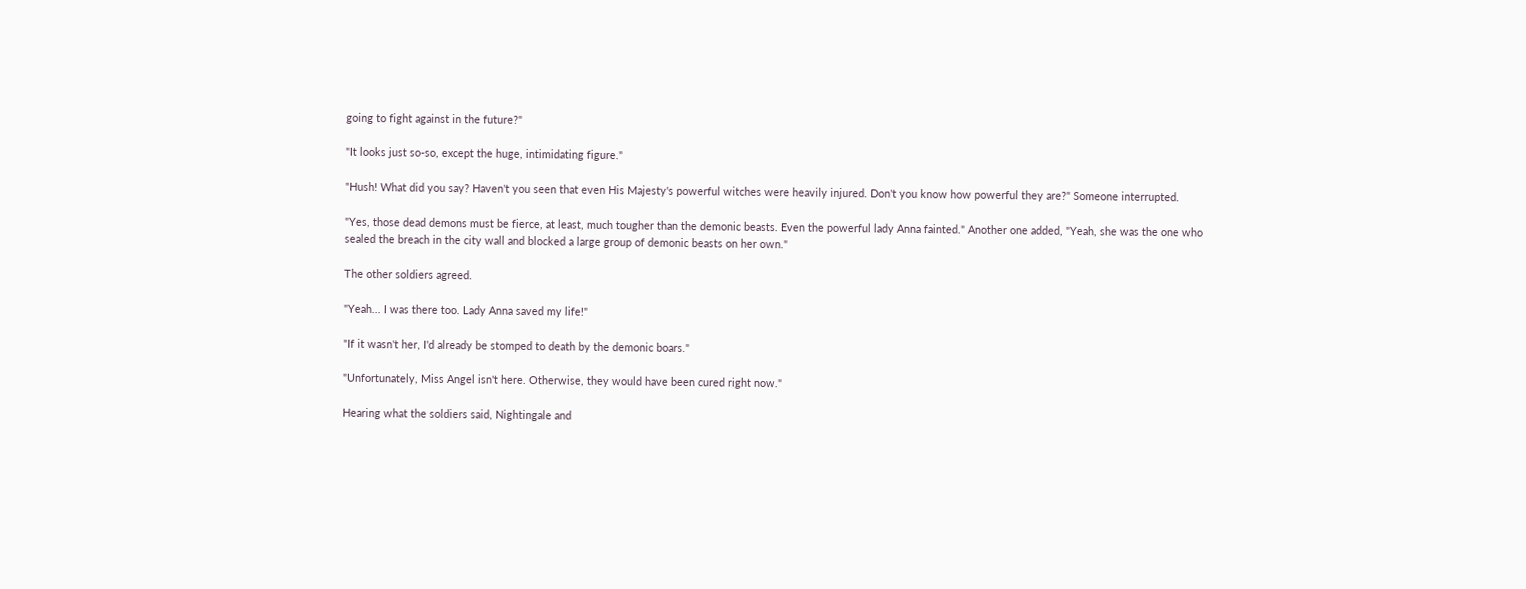going to fight against in the future?"

"It looks just so-so, except the huge, intimidating figure."

"Hush! What did you say? Haven't you seen that even His Majesty's powerful witches were heavily injured. Don't you know how powerful they are?" Someone interrupted.

"Yes, those dead demons must be fierce, at least, much tougher than the demonic beasts. Even the powerful lady Anna fainted." Another one added, "Yeah, she was the one who sealed the breach in the city wall and blocked a large group of demonic beasts on her own."

The other soldiers agreed.

"Yeah... I was there too. Lady Anna saved my life!"

"If it wasn't her, I'd already be stomped to death by the demonic boars."

"Unfortunately, Miss Angel isn't here. Otherwise, they would have been cured right now."

Hearing what the soldiers said, Nightingale and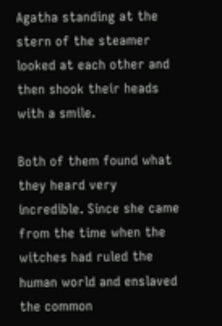Agatha standing at the stern of the steamer looked at each other and then shook their heads with a smile.

Both of them found what they heard very incredible. Since she came from the time when the witches had ruled the human world and enslaved the common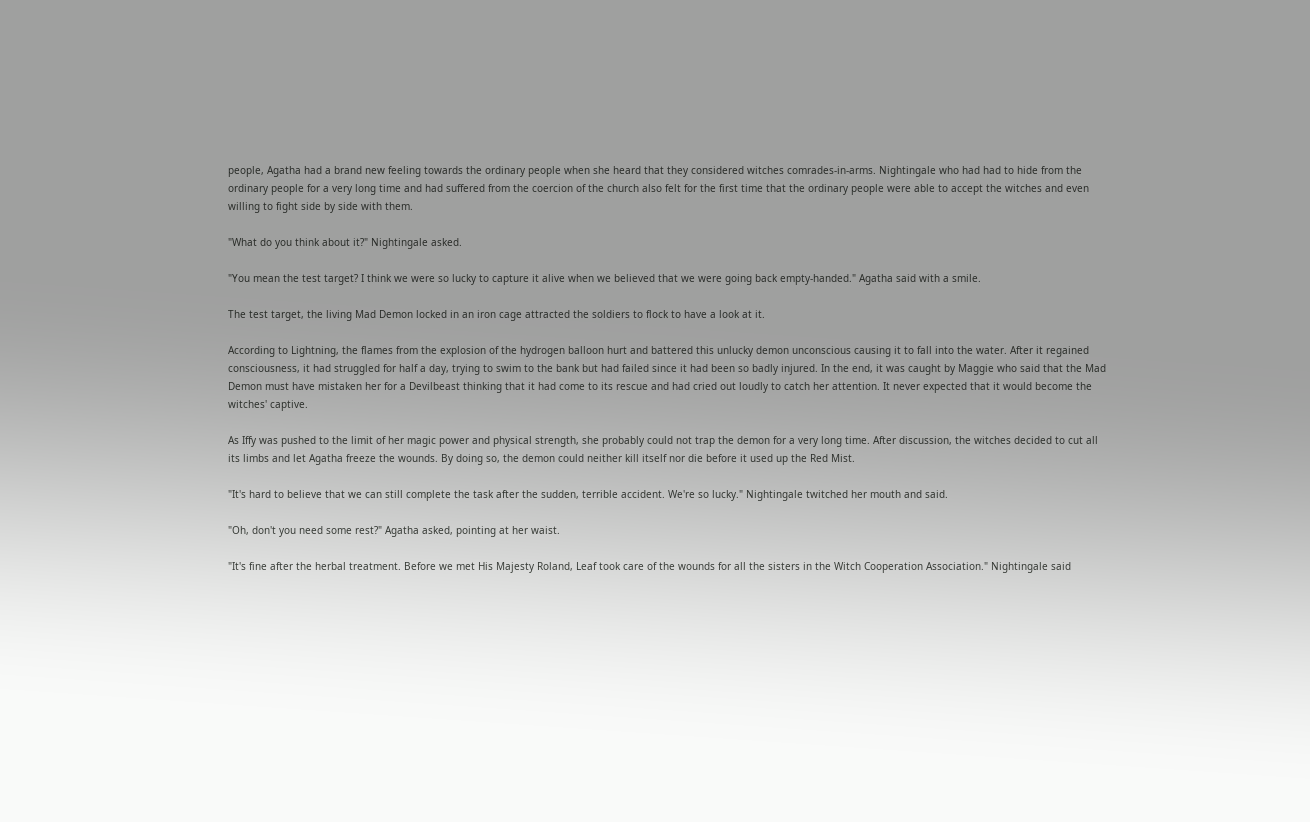people, Agatha had a brand new feeling towards the ordinary people when she heard that they considered witches comrades-in-arms. Nightingale who had had to hide from the ordinary people for a very long time and had suffered from the coercion of the church also felt for the first time that the ordinary people were able to accept the witches and even willing to fight side by side with them.

"What do you think about it?" Nightingale asked.

"You mean the test target? I think we were so lucky to capture it alive when we believed that we were going back empty-handed." Agatha said with a smile.

The test target, the living Mad Demon locked in an iron cage attracted the soldiers to flock to have a look at it.

According to Lightning, the flames from the explosion of the hydrogen balloon hurt and battered this unlucky demon unconscious causing it to fall into the water. After it regained consciousness, it had struggled for half a day, trying to swim to the bank but had failed since it had been so badly injured. In the end, it was caught by Maggie who said that the Mad Demon must have mistaken her for a Devilbeast thinking that it had come to its rescue and had cried out loudly to catch her attention. It never expected that it would become the witches' captive.

As Iffy was pushed to the limit of her magic power and physical strength, she probably could not trap the demon for a very long time. After discussion, the witches decided to cut all its limbs and let Agatha freeze the wounds. By doing so, the demon could neither kill itself nor die before it used up the Red Mist.

"It's hard to believe that we can still complete the task after the sudden, terrible accident. We're so lucky." Nightingale twitched her mouth and said.

"Oh, don't you need some rest?" Agatha asked, pointing at her waist.

"It's fine after the herbal treatment. Before we met His Majesty Roland, Leaf took care of the wounds for all the sisters in the Witch Cooperation Association." Nightingale said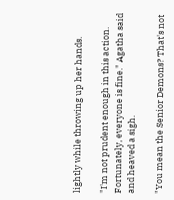lightly while throwing up her hands.

"I'm not prudent enough in this action. Fortunately, everyone is fine." Agatha said and heaved a sigh.

"You mean the Senior Demons? That's not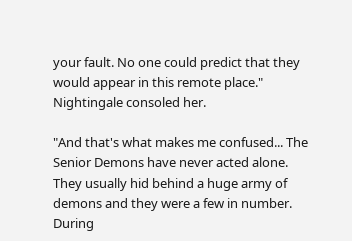your fault. No one could predict that they would appear in this remote place." Nightingale consoled her.

"And that's what makes me confused... The Senior Demons have never acted alone. They usually hid behind a huge army of demons and they were a few in number. During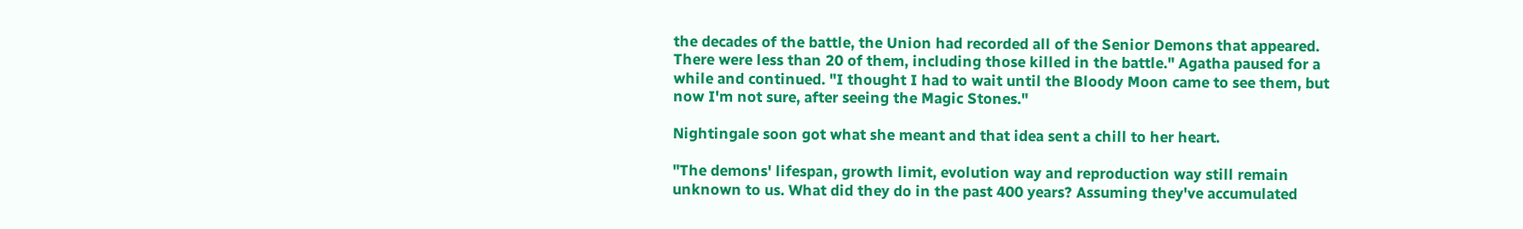the decades of the battle, the Union had recorded all of the Senior Demons that appeared. There were less than 20 of them, including those killed in the battle." Agatha paused for a while and continued. "I thought I had to wait until the Bloody Moon came to see them, but now I'm not sure, after seeing the Magic Stones."

Nightingale soon got what she meant and that idea sent a chill to her heart.

"The demons' lifespan, growth limit, evolution way and reproduction way still remain unknown to us. What did they do in the past 400 years? Assuming they've accumulated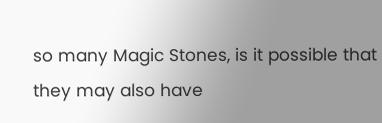so many Magic Stones, is it possible that they may also have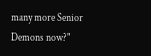many more Senior Demons now?"